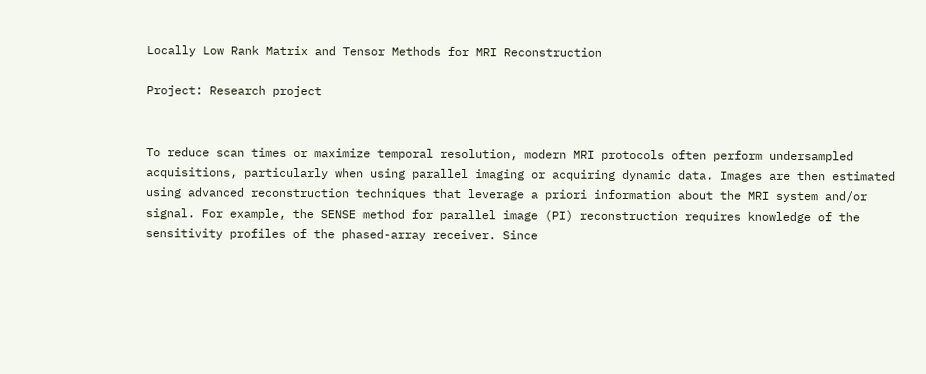Locally Low Rank Matrix and Tensor Methods for MRI Reconstruction

Project: Research project


To reduce scan times or maximize temporal resolution, modern MRI protocols often perform undersampled
acquisitions, particularly when using parallel imaging or acquiring dynamic data. Images are then estimated
using advanced reconstruction techniques that leverage a priori information about the MRI system and/or
signal. For example, the SENSE method for parallel image (PI) reconstruction requires knowledge of the
sensitivity profiles of the phased-array receiver. Since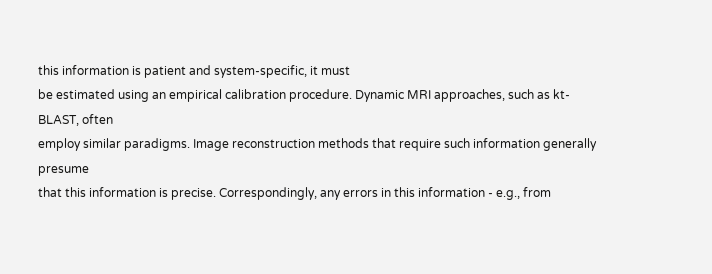this information is patient and system-specific, it must
be estimated using an empirical calibration procedure. Dynamic MRI approaches, such as kt-BLAST, often
employ similar paradigms. Image reconstruction methods that require such information generally presume
that this information is precise. Correspondingly, any errors in this information - e.g., from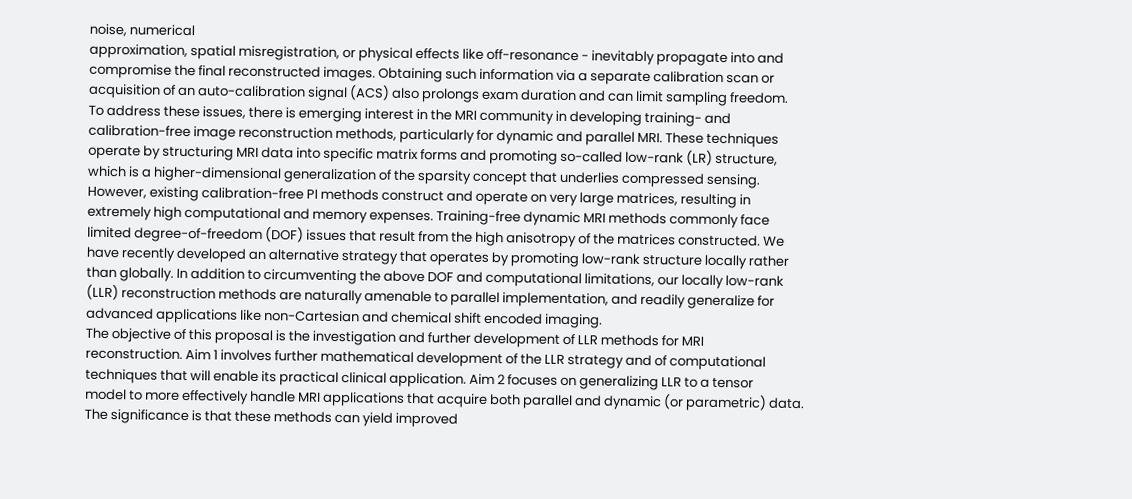noise, numerical
approximation, spatial misregistration, or physical effects like off-resonance - inevitably propagate into and
compromise the final reconstructed images. Obtaining such information via a separate calibration scan or
acquisition of an auto-calibration signal (ACS) also prolongs exam duration and can limit sampling freedom.
To address these issues, there is emerging interest in the MRI community in developing training- and
calibration-free image reconstruction methods, particularly for dynamic and parallel MRI. These techniques
operate by structuring MRI data into specific matrix forms and promoting so-called low-rank (LR) structure,
which is a higher-dimensional generalization of the sparsity concept that underlies compressed sensing.
However, existing calibration-free PI methods construct and operate on very large matrices, resulting in
extremely high computational and memory expenses. Training-free dynamic MRI methods commonly face
limited degree-of-freedom (DOF) issues that result from the high anisotropy of the matrices constructed. We
have recently developed an alternative strategy that operates by promoting low-rank structure locally rather
than globally. In addition to circumventing the above DOF and computational limitations, our locally low-rank
(LLR) reconstruction methods are naturally amenable to parallel implementation, and readily generalize for
advanced applications like non-Cartesian and chemical shift encoded imaging.
The objective of this proposal is the investigation and further development of LLR methods for MRI
reconstruction. Aim 1 involves further mathematical development of the LLR strategy and of computational
techniques that will enable its practical clinical application. Aim 2 focuses on generalizing LLR to a tensor
model to more effectively handle MRI applications that acquire both parallel and dynamic (or parametric) data.
The significance is that these methods can yield improved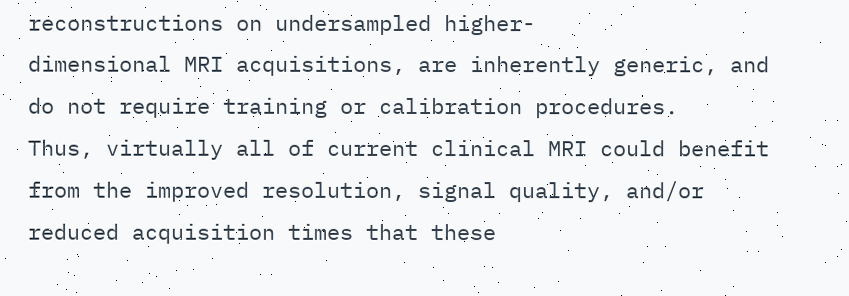reconstructions on undersampled higher-
dimensional MRI acquisitions, are inherently generic, and do not require training or calibration procedures.
Thus, virtually all of current clinical MRI could benefit from the improved resolution, signal quality, and/or
reduced acquisition times that these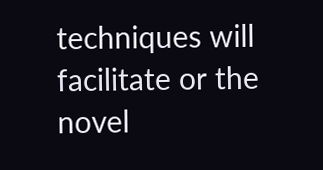techniques will facilitate or the novel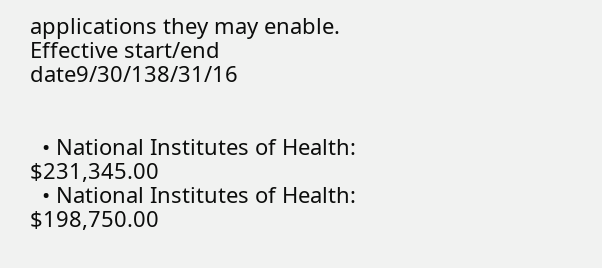applications they may enable.
Effective start/end date9/30/138/31/16


  • National Institutes of Health: $231,345.00
  • National Institutes of Health: $198,750.00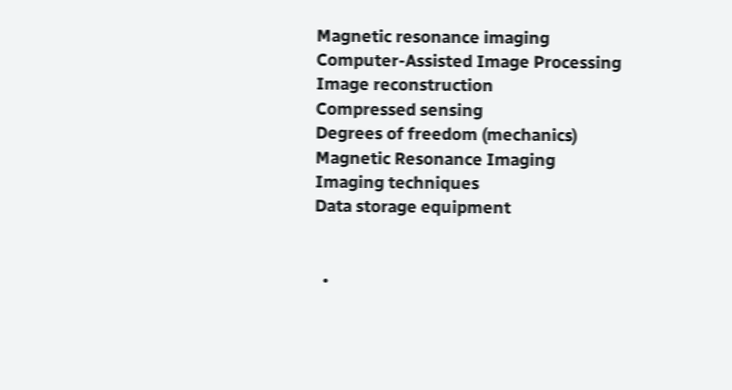Magnetic resonance imaging
Computer-Assisted Image Processing
Image reconstruction
Compressed sensing
Degrees of freedom (mechanics)
Magnetic Resonance Imaging
Imaging techniques
Data storage equipment


  •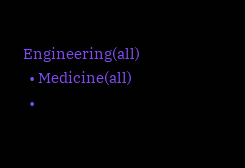Engineering(all)
  • Medicine(all)
  •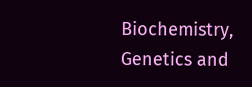Biochemistry, Genetics and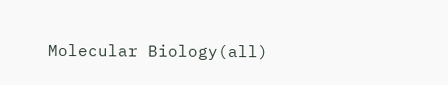Molecular Biology(all)